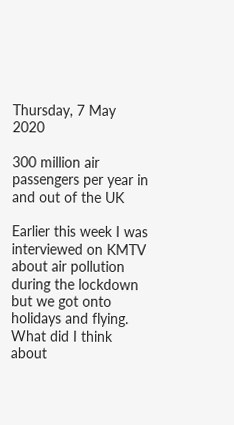Thursday, 7 May 2020

300 million air passengers per year in and out of the UK

Earlier this week I was interviewed on KMTV about air pollution during the lockdown but we got onto holidays and flying. What did I think about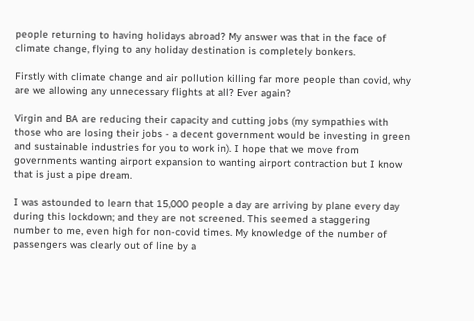people returning to having holidays abroad? My answer was that in the face of climate change, flying to any holiday destination is completely bonkers.

Firstly with climate change and air pollution killing far more people than covid, why are we allowing any unnecessary flights at all? Ever again?

Virgin and BA are reducing their capacity and cutting jobs (my sympathies with those who are losing their jobs - a decent government would be investing in green and sustainable industries for you to work in). I hope that we move from governments wanting airport expansion to wanting airport contraction but I know that is just a pipe dream.

I was astounded to learn that 15,000 people a day are arriving by plane every day during this lockdown; and they are not screened. This seemed a staggering number to me, even high for non-covid times. My knowledge of the number of passengers was clearly out of line by a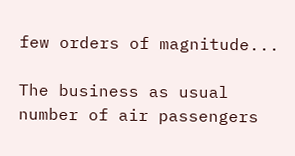few orders of magnitude...

The business as usual number of air passengers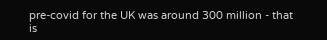pre-covid for the UK was around 300 million - that is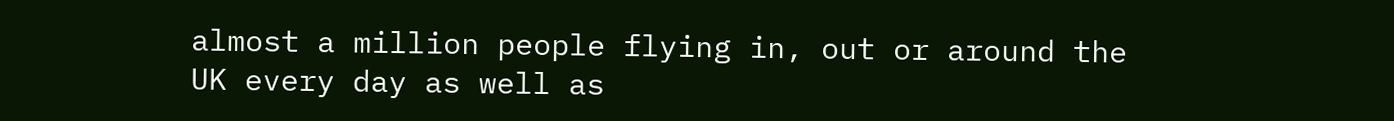almost a million people flying in, out or around the UK every day as well as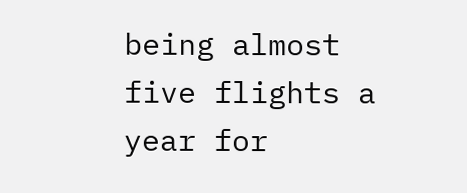being almost five flights a year for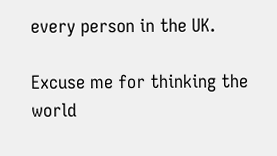every person in the UK.

Excuse me for thinking the world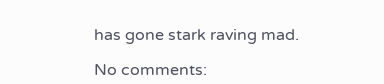has gone stark raving mad.

No comments: